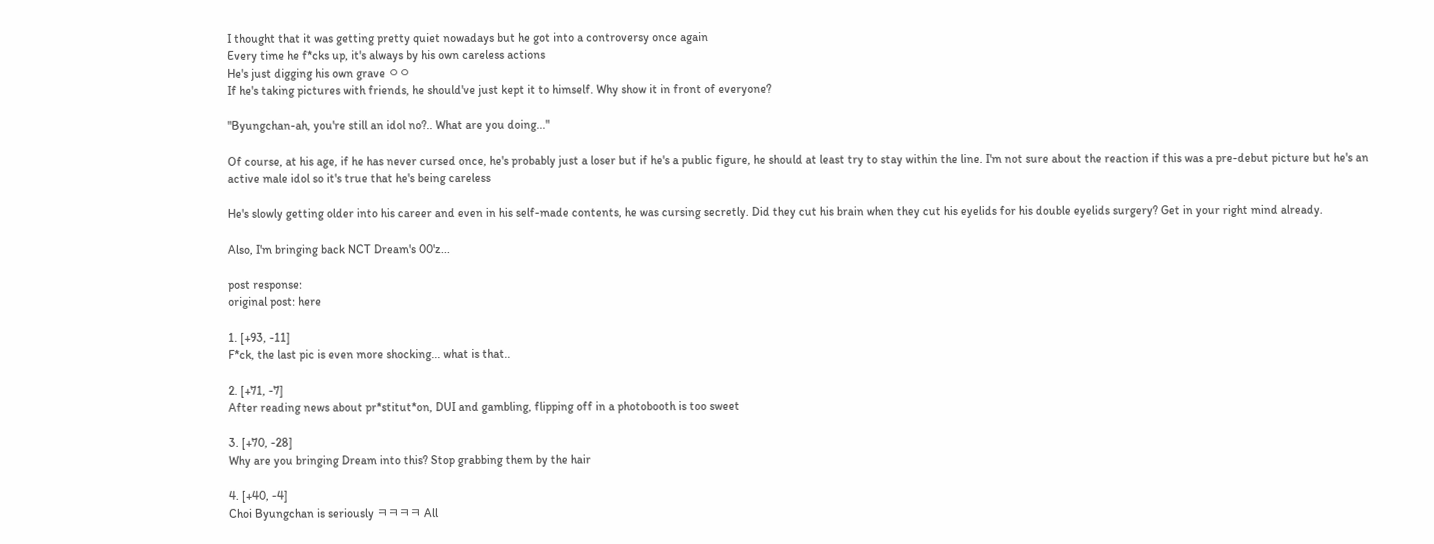I thought that it was getting pretty quiet nowadays but he got into a controversy once again
Every time he f*cks up, it's always by his own careless actions
He's just digging his own grave ㅇㅇ
If he's taking pictures with friends, he should've just kept it to himself. Why show it in front of everyone?

"Byungchan-ah, you're still an idol no?.. What are you doing..."

Of course, at his age, if he has never cursed once, he's probably just a loser but if he's a public figure, he should at least try to stay within the line. I'm not sure about the reaction if this was a pre-debut picture but he's an active male idol so it's true that he's being careless

He's slowly getting older into his career and even in his self-made contents, he was cursing secretly. Did they cut his brain when they cut his eyelids for his double eyelids surgery? Get in your right mind already.

Also, I'm bringing back NCT Dream's 00'z...

post response:
original post: here

1. [+93, -11]
F*ck, the last pic is even more shocking... what is that..

2. [+71, -7]
After reading news about pr*stitut*on, DUI and gambling, flipping off in a photobooth is too sweet

3. [+70, -28]
Why are you bringing Dream into this? Stop grabbing them by the hair

4. [+40, -4]
Choi Byungchan is seriously ㅋㅋㅋㅋ All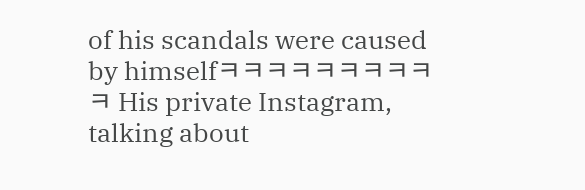of his scandals were caused by himselfㅋㅋㅋㅋㅋㅋㅋㅋㅋㅋ His private Instagram, talking about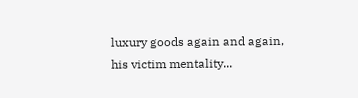luxury goods again and again, his victim mentality...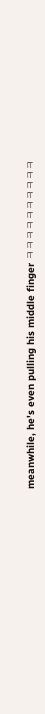meanwhile, he's even pulling his middle finger ㅋㅋㅋㅋㅋㅋㅋㅋㅋㅋ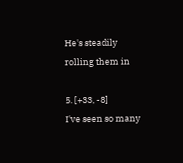He's steadily rolling them in

5. [+33, -8]
I've seen so many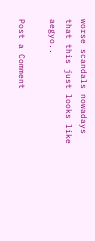worse scandals nowadays that this just looks like aegyo..

Post a Comment